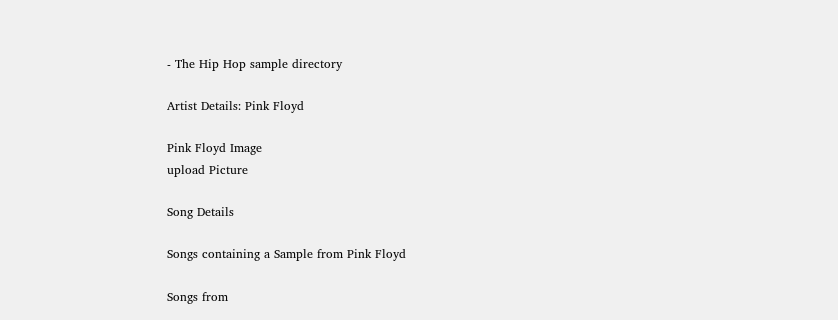- The Hip Hop sample directory

Artist Details: Pink Floyd

Pink Floyd Image
upload Picture

Song Details

Songs containing a Sample from Pink Floyd

Songs from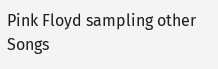Pink Floyd sampling other Songs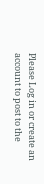Please Log in or create an account to post to the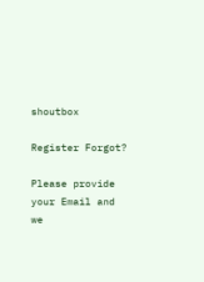shoutbox

Register Forgot?

Please provide your Email and we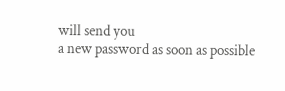will send you
a new password as soon as possible